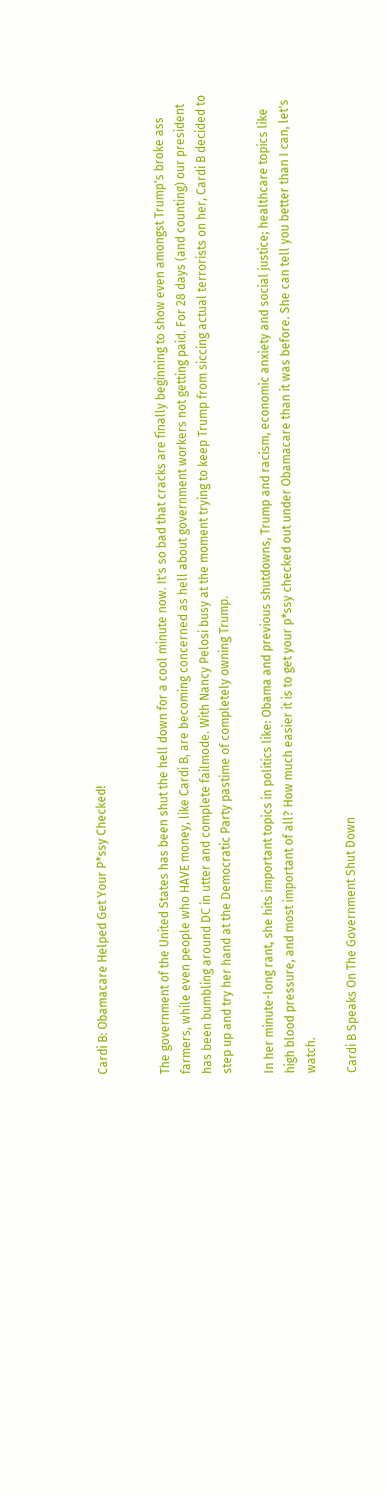Cardi B: Obamacare Helped Get Your P*ssy Checked!


The government of the United States has been shut the hell down for a cool minute now. It's so bad that cracks are finally beginning to show even amongst Trump's broke ass farmers, while even people who HAVE money, like Cardi B, are becoming concerned as hell about government workers not getting paid. For 28 days (and counting) our president has been bumbling around DC in utter and complete failmode. With Nancy Pelosi busy at the moment trying to keep Trump from siccing actual terrorists on her, Cardi B decided to step up and try her hand at the Democratic Party pastime of completely owning Trump.

In her minute-long rant, she hits important topics in politics like: Obama and previous shutdowns, Trump and racism, economic anxiety and social justice; healthcare topics like high blood pressure, and most important of all? How much easier it is to get your p*ssy checked out under Obamacare than it was before. She can tell you better than I can, let's watch.

Cardi B Speaks On The Government Shut Down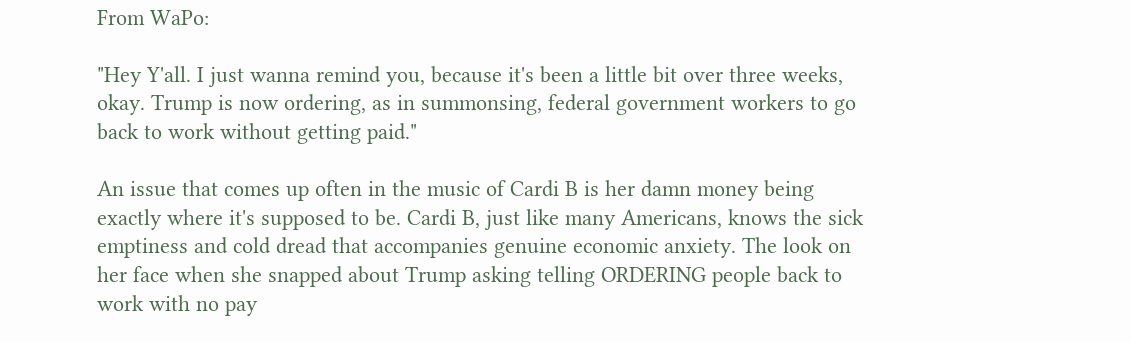From WaPo:

"Hey Y'all. I just wanna remind you, because it's been a little bit over three weeks, okay. Trump is now ordering, as in summonsing, federal government workers to go back to work without getting paid."

An issue that comes up often in the music of Cardi B is her damn money being exactly where it's supposed to be. Cardi B, just like many Americans, knows the sick emptiness and cold dread that accompanies genuine economic anxiety. The look on her face when she snapped about Trump asking telling ORDERING people back to work with no pay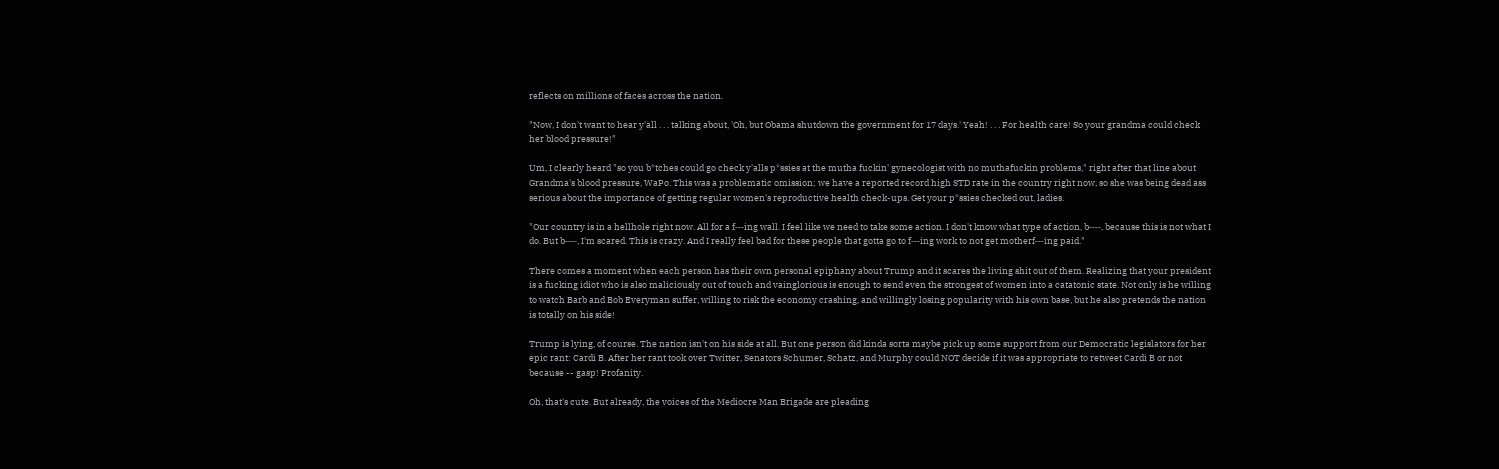reflects on millions of faces across the nation.

"Now, I don't want to hear y'all . . . talking about, 'Oh, but Obama shutdown the government for 17 days.' Yeah! . . . For health care! So your grandma could check her blood pressure!"

Um, I clearly heard "so you b*tches could go check y'alls p*ssies at the mutha fuckin' gynecologist with no muthafuckin problems," right after that line about Grandma's blood pressure, WaPo. This was a problematic omission; we have a reported record high STD rate in the country right now, so she was being dead ass serious about the importance of getting regular women's reproductive health check-ups. Get your p*ssies checked out, ladies.

"Our country is in a hellhole right now. All for a f‐‐‐ing wall. I feel like we need to take some action. I don't know what type of action, b‐‐‐‐, because this is not what I do. But b‐‐‐‐, I'm scared. This is crazy. And I really feel bad for these people that gotta go to f‐‐‐ing work to not get motherf‐‐‐ing paid."

There comes a moment when each person has their own personal epiphany about Trump and it scares the living shit out of them. Realizing that your president is a fucking idiot who is also maliciously out of touch and vainglorious is enough to send even the strongest of women into a catatonic state. Not only is he willing to watch Barb and Bob Everyman suffer, willing to risk the economy crashing, and willingly losing popularity with his own base, but he also pretends the nation is totally on his side!

Trump is lying, of course. The nation isn't on his side at all. But one person did kinda sorta maybe pick up some support from our Democratic legislators for her epic rant: Cardi B. After her rant took over Twitter, Senators Schumer, Schatz, and Murphy could NOT decide if it was appropriate to retweet Cardi B or not because -- gasp! Profanity.

Oh, that's cute. But already, the voices of the Mediocre Man Brigade are pleading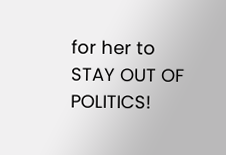for her to STAY OUT OF POLITICS!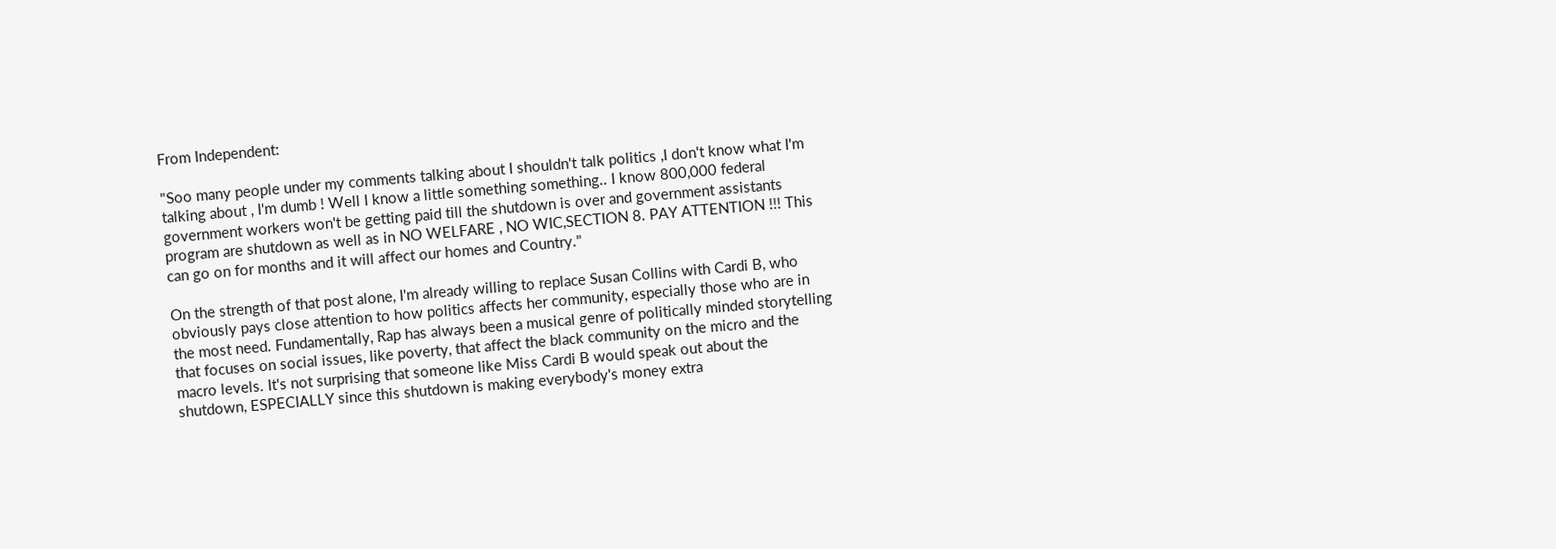From Independent:

"Soo many people under my comments talking about I shouldn't talk politics ,I don't know what I'm talking about , I'm dumb ! Well I know a little something something.. I know 800,000 federal government workers won't be getting paid till the shutdown is over and government assistants program are shutdown as well as in NO WELFARE , NO WIC,SECTION 8. PAY ATTENTION !!! This can go on for months and it will affect our homes and Country."

On the strength of that post alone, I'm already willing to replace Susan Collins with Cardi B, who obviously pays close attention to how politics affects her community, especially those who are in the most need. Fundamentally, Rap has always been a musical genre of politically minded storytelling that focuses on social issues, like poverty, that affect the black community on the micro and the macro levels. It's not surprising that someone like Miss Cardi B would speak out about the shutdown, ESPECIALLY since this shutdown is making everybody's money extra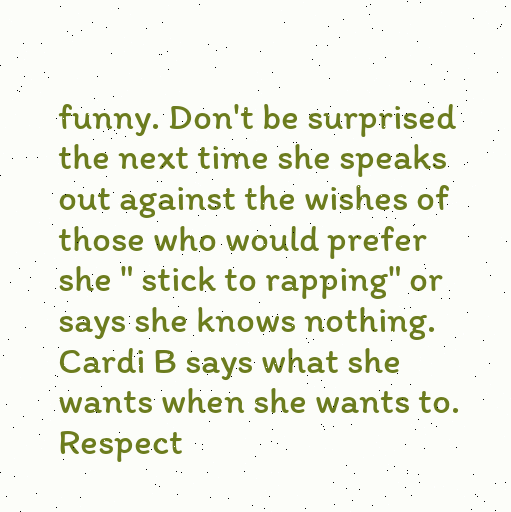funny. Don't be surprised the next time she speaks out against the wishes of those who would prefer she " stick to rapping" or says she knows nothing. Cardi B says what she wants when she wants to. Respect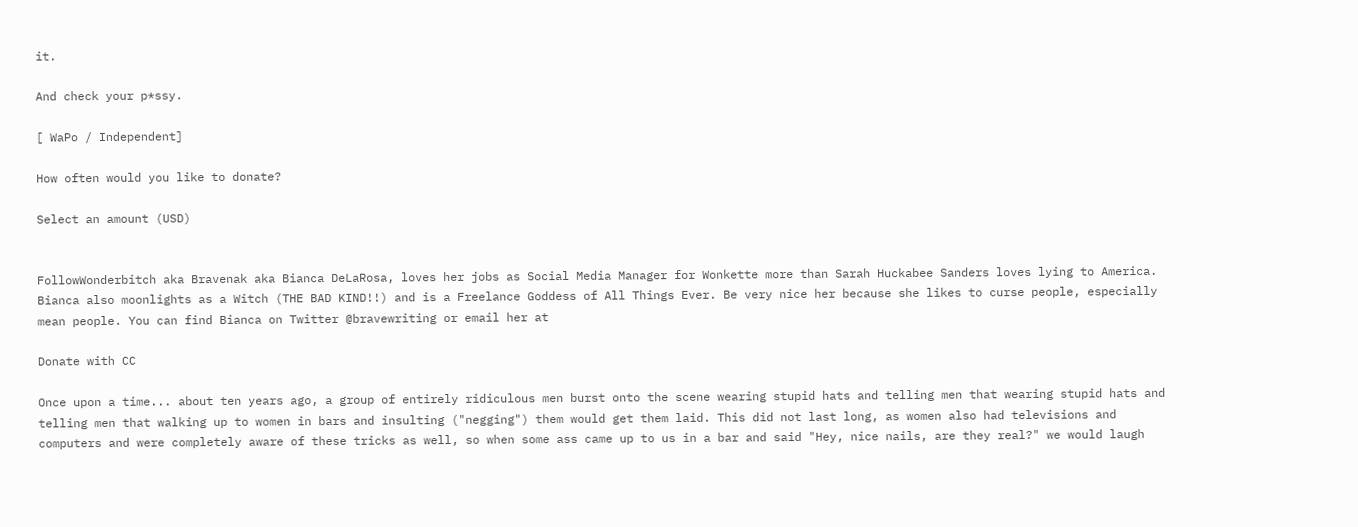it.

And check your p*ssy.

[ WaPo / Independent]

How often would you like to donate?

Select an amount (USD)


FollowWonderbitch aka Bravenak aka Bianca DeLaRosa, loves her jobs as Social Media Manager for Wonkette more than Sarah Huckabee Sanders loves lying to America. Bianca also moonlights as a Witch (THE BAD KIND!!) and is a Freelance Goddess of All Things Ever. Be very nice her because she likes to curse people, especially mean people. You can find Bianca on Twitter @bravewriting or email her at

Donate with CC

Once upon a time... about ten years ago, a group of entirely ridiculous men burst onto the scene wearing stupid hats and telling men that wearing stupid hats and telling men that walking up to women in bars and insulting ("negging") them would get them laid. This did not last long, as women also had televisions and computers and were completely aware of these tricks as well, so when some ass came up to us in a bar and said "Hey, nice nails, are they real?" we would laugh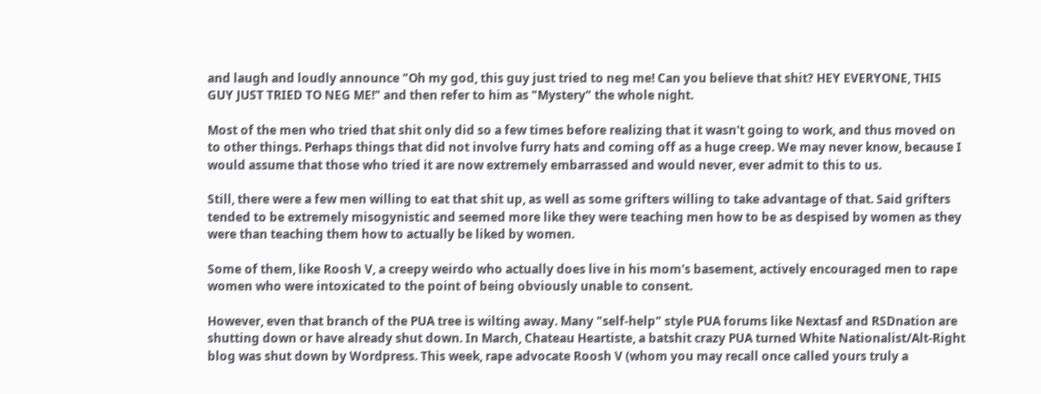and laugh and loudly announce "Oh my god, this guy just tried to neg me! Can you believe that shit? HEY EVERYONE, THIS GUY JUST TRIED TO NEG ME!" and then refer to him as "Mystery" the whole night.

Most of the men who tried that shit only did so a few times before realizing that it wasn't going to work, and thus moved on to other things. Perhaps things that did not involve furry hats and coming off as a huge creep. We may never know, because I would assume that those who tried it are now extremely embarrassed and would never, ever admit to this to us.

Still, there were a few men willing to eat that shit up, as well as some grifters willing to take advantage of that. Said grifters tended to be extremely misogynistic and seemed more like they were teaching men how to be as despised by women as they were than teaching them how to actually be liked by women.

Some of them, like Roosh V, a creepy weirdo who actually does live in his mom's basement, actively encouraged men to rape women who were intoxicated to the point of being obviously unable to consent.

However, even that branch of the PUA tree is wilting away. Many "self-help" style PUA forums like Nextasf and RSDnation are shutting down or have already shut down. In March, Chateau Heartiste, a batshit crazy PUA turned White Nationalist/Alt-Right blog was shut down by Wordpress. This week, rape advocate Roosh V (whom you may recall once called yours truly a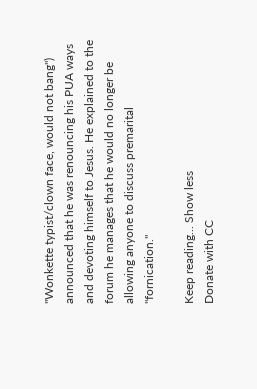"Wonkette typist/clown face, would not bang") announced that he was renouncing his PUA ways and devoting himself to Jesus. He explained to the forum he manages that he would no longer be allowing anyone to discuss premarital "fornication."

Keep reading... Show less
Donate with CC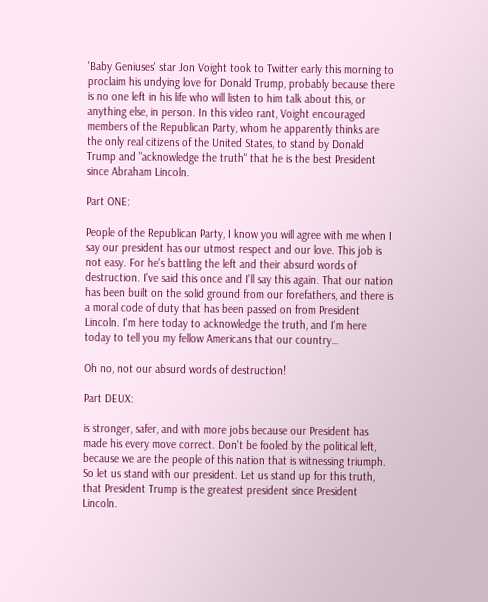'Baby Geniuses' star Jon Voight took to Twitter early this morning to proclaim his undying love for Donald Trump, probably because there is no one left in his life who will listen to him talk about this, or anything else, in person. In this video rant, Voight encouraged members of the Republican Party, whom he apparently thinks are the only real citizens of the United States, to stand by Donald Trump and "acknowledge the truth" that he is the best President since Abraham Lincoln.

Part ONE:

People of the Republican Party, I know you will agree with me when I say our president has our utmost respect and our love. This job is not easy. For he's battling the left and their absurd words of destruction. I've said this once and I'll say this again. That our nation has been built on the solid ground from our forefathers, and there is a moral code of duty that has been passed on from President Lincoln. I'm here today to acknowledge the truth, and I'm here today to tell you my fellow Americans that our country…

Oh no, not our absurd words of destruction!

Part DEUX:

is stronger, safer, and with more jobs because our President has made his every move correct. Don't be fooled by the political left, because we are the people of this nation that is witnessing triumph. So let us stand with our president. Let us stand up for this truth, that President Trump is the greatest president since President Lincoln.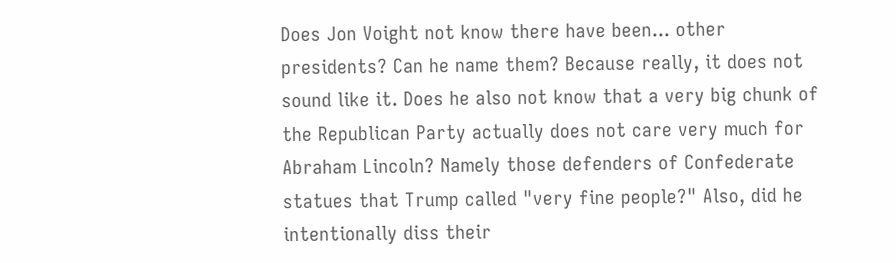Does Jon Voight not know there have been... other presidents? Can he name them? Because really, it does not sound like it. Does he also not know that a very big chunk of the Republican Party actually does not care very much for Abraham Lincoln? Namely those defenders of Confederate statues that Trump called "very fine people?" Also, did he intentionally diss their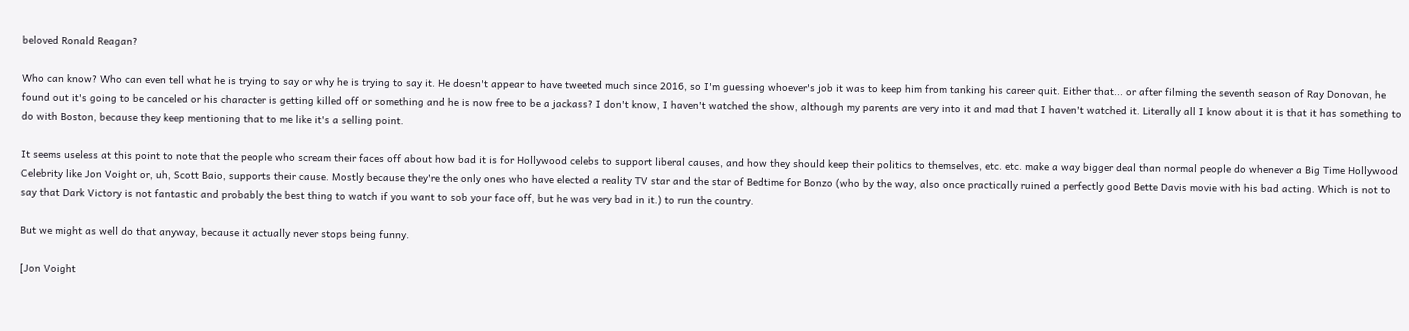beloved Ronald Reagan?

Who can know? Who can even tell what he is trying to say or why he is trying to say it. He doesn't appear to have tweeted much since 2016, so I'm guessing whoever's job it was to keep him from tanking his career quit. Either that... or after filming the seventh season of Ray Donovan, he found out it's going to be canceled or his character is getting killed off or something and he is now free to be a jackass? I don't know, I haven't watched the show, although my parents are very into it and mad that I haven't watched it. Literally all I know about it is that it has something to do with Boston, because they keep mentioning that to me like it's a selling point.

It seems useless at this point to note that the people who scream their faces off about how bad it is for Hollywood celebs to support liberal causes, and how they should keep their politics to themselves, etc. etc. make a way bigger deal than normal people do whenever a Big Time Hollywood Celebrity like Jon Voight or, uh, Scott Baio, supports their cause. Mostly because they're the only ones who have elected a reality TV star and the star of Bedtime for Bonzo (who by the way, also once practically ruined a perfectly good Bette Davis movie with his bad acting. Which is not to say that Dark Victory is not fantastic and probably the best thing to watch if you want to sob your face off, but he was very bad in it.) to run the country.

But we might as well do that anyway, because it actually never stops being funny.

[Jon Voight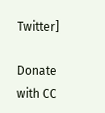Twitter]

Donate with CC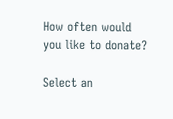How often would you like to donate?

Select an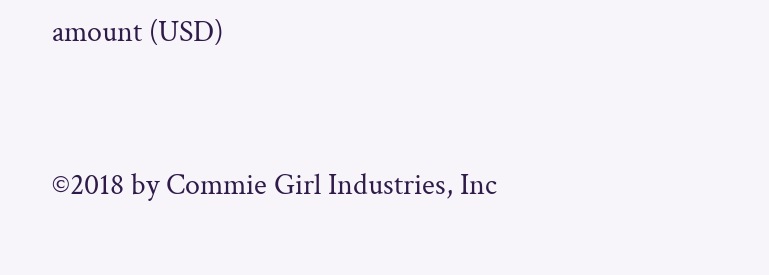amount (USD)


©2018 by Commie Girl Industries, Inc